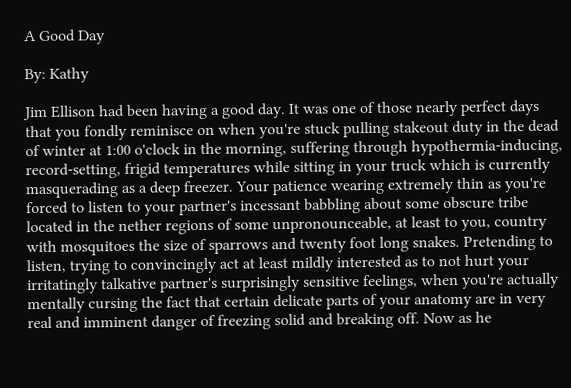A Good Day

By: Kathy

Jim Ellison had been having a good day. It was one of those nearly perfect days that you fondly reminisce on when you're stuck pulling stakeout duty in the dead of winter at 1:00 o'clock in the morning, suffering through hypothermia-inducing, record-setting, frigid temperatures while sitting in your truck which is currently masquerading as a deep freezer. Your patience wearing extremely thin as you're forced to listen to your partner's incessant babbling about some obscure tribe located in the nether regions of some unpronounceable, at least to you, country with mosquitoes the size of sparrows and twenty foot long snakes. Pretending to listen, trying to convincingly act at least mildly interested as to not hurt your irritatingly talkative partner's surprisingly sensitive feelings, when you're actually mentally cursing the fact that certain delicate parts of your anatomy are in very real and imminent danger of freezing solid and breaking off. Now as he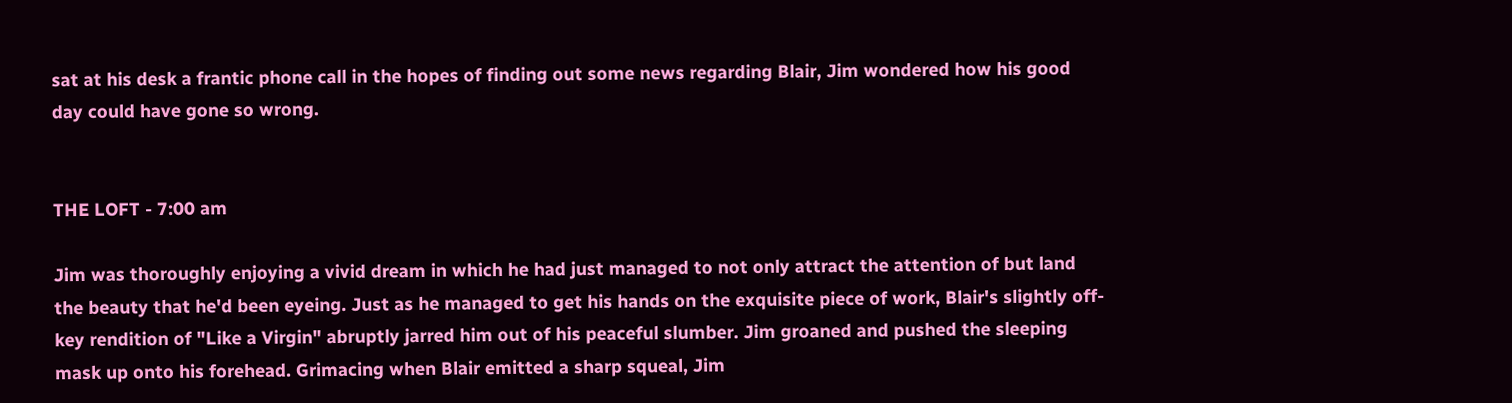sat at his desk a frantic phone call in the hopes of finding out some news regarding Blair, Jim wondered how his good day could have gone so wrong.


THE LOFT - 7:00 am

Jim was thoroughly enjoying a vivid dream in which he had just managed to not only attract the attention of but land the beauty that he'd been eyeing. Just as he managed to get his hands on the exquisite piece of work, Blair's slightly off-key rendition of "Like a Virgin" abruptly jarred him out of his peaceful slumber. Jim groaned and pushed the sleeping mask up onto his forehead. Grimacing when Blair emitted a sharp squeal, Jim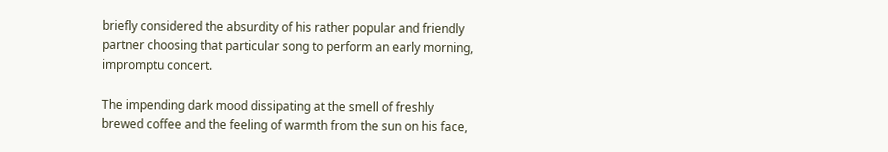briefly considered the absurdity of his rather popular and friendly partner choosing that particular song to perform an early morning, impromptu concert.

The impending dark mood dissipating at the smell of freshly brewed coffee and the feeling of warmth from the sun on his face,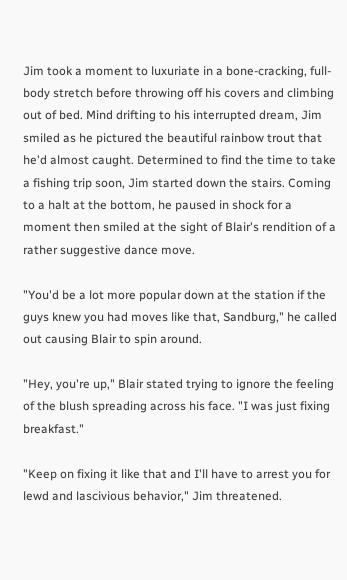Jim took a moment to luxuriate in a bone-cracking, full-body stretch before throwing off his covers and climbing out of bed. Mind drifting to his interrupted dream, Jim smiled as he pictured the beautiful rainbow trout that he'd almost caught. Determined to find the time to take a fishing trip soon, Jim started down the stairs. Coming to a halt at the bottom, he paused in shock for a moment then smiled at the sight of Blair's rendition of a rather suggestive dance move.

"You'd be a lot more popular down at the station if the guys knew you had moves like that, Sandburg," he called out causing Blair to spin around.

"Hey, you're up," Blair stated trying to ignore the feeling of the blush spreading across his face. "I was just fixing breakfast."

"Keep on fixing it like that and I'll have to arrest you for lewd and lascivious behavior," Jim threatened.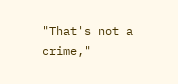"That's not a crime,"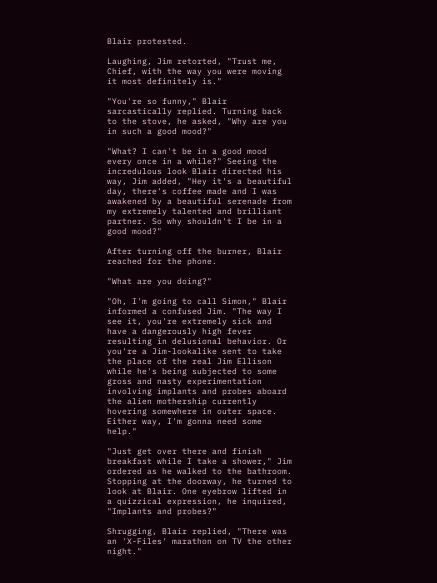Blair protested.

Laughing, Jim retorted, "Trust me, Chief, with the way you were moving it most definitely is."

"You're so funny," Blair sarcastically replied. Turning back to the stove, he asked, "Why are you in such a good mood?"

"What? I can't be in a good mood every once in a while?" Seeing the incredulous look Blair directed his way, Jim added, "Hey it's a beautiful day, there's coffee made and I was awakened by a beautiful serenade from my extremely talented and brilliant partner. So why shouldn't I be in a good mood?"

After turning off the burner, Blair reached for the phone.

"What are you doing?"

"Oh, I'm going to call Simon," Blair informed a confused Jim. "The way I see it, you're extremely sick and have a dangerously high fever resulting in delusional behavior. Or you're a Jim-lookalike sent to take the place of the real Jim Ellison while he's being subjected to some gross and nasty experimentation involving implants and probes aboard the alien mothership currently hovering somewhere in outer space. Either way, I'm gonna need some help."

"Just get over there and finish breakfast while I take a shower," Jim ordered as he walked to the bathroom. Stopping at the doorway, he turned to look at Blair. One eyebrow lifted in a quizzical expression, he inquired, "Implants and probes?"

Shrugging, Blair replied, "There was an 'X-Files' marathon on TV the other night."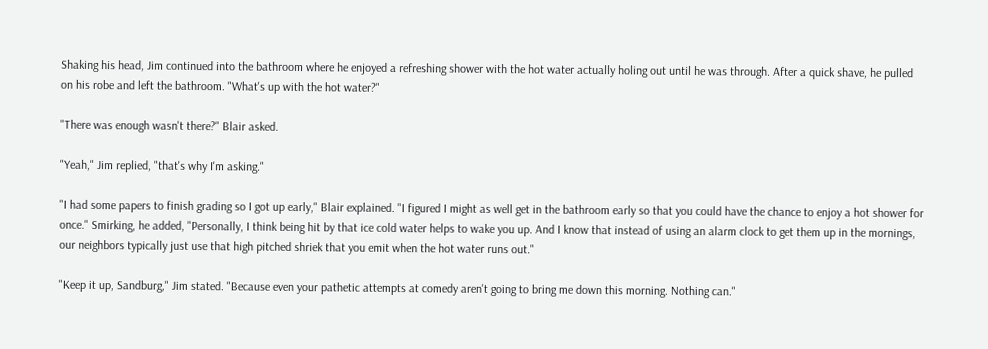Shaking his head, Jim continued into the bathroom where he enjoyed a refreshing shower with the hot water actually holing out until he was through. After a quick shave, he pulled on his robe and left the bathroom. "What's up with the hot water?"

"There was enough wasn't there?" Blair asked.

"Yeah," Jim replied, "that's why I'm asking."

"I had some papers to finish grading so I got up early," Blair explained. "I figured I might as well get in the bathroom early so that you could have the chance to enjoy a hot shower for once." Smirking, he added, "Personally, I think being hit by that ice cold water helps to wake you up. And I know that instead of using an alarm clock to get them up in the mornings, our neighbors typically just use that high pitched shriek that you emit when the hot water runs out."

"Keep it up, Sandburg," Jim stated. "Because even your pathetic attempts at comedy aren't going to bring me down this morning. Nothing can."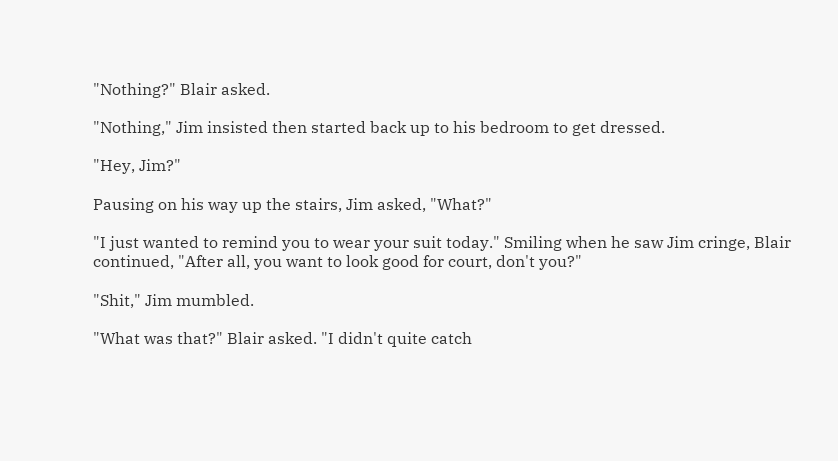"Nothing?" Blair asked.

"Nothing," Jim insisted then started back up to his bedroom to get dressed.

"Hey, Jim?"

Pausing on his way up the stairs, Jim asked, "What?"

"I just wanted to remind you to wear your suit today." Smiling when he saw Jim cringe, Blair continued, "After all, you want to look good for court, don't you?"

"Shit," Jim mumbled.

"What was that?" Blair asked. "I didn't quite catch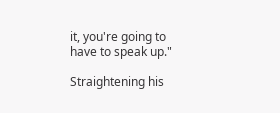it, you're going to have to speak up."

Straightening his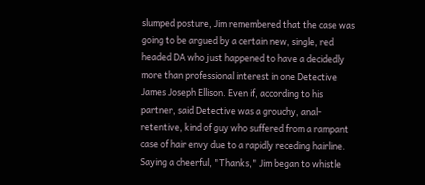slumped posture, Jim remembered that the case was going to be argued by a certain new, single, red headed DA who just happened to have a decidedly more than professional interest in one Detective James Joseph Ellison. Even if, according to his partner, said Detective was a grouchy, anal-retentive, kind of guy who suffered from a rampant case of hair envy due to a rapidly receding hairline. Saying a cheerful, "Thanks," Jim began to whistle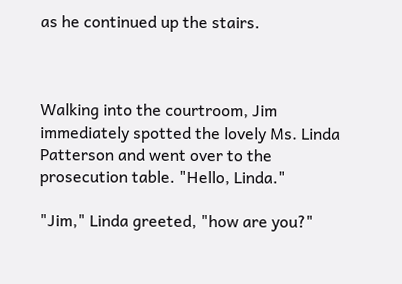as he continued up the stairs.



Walking into the courtroom, Jim immediately spotted the lovely Ms. Linda Patterson and went over to the prosecution table. "Hello, Linda."

"Jim," Linda greeted, "how are you?"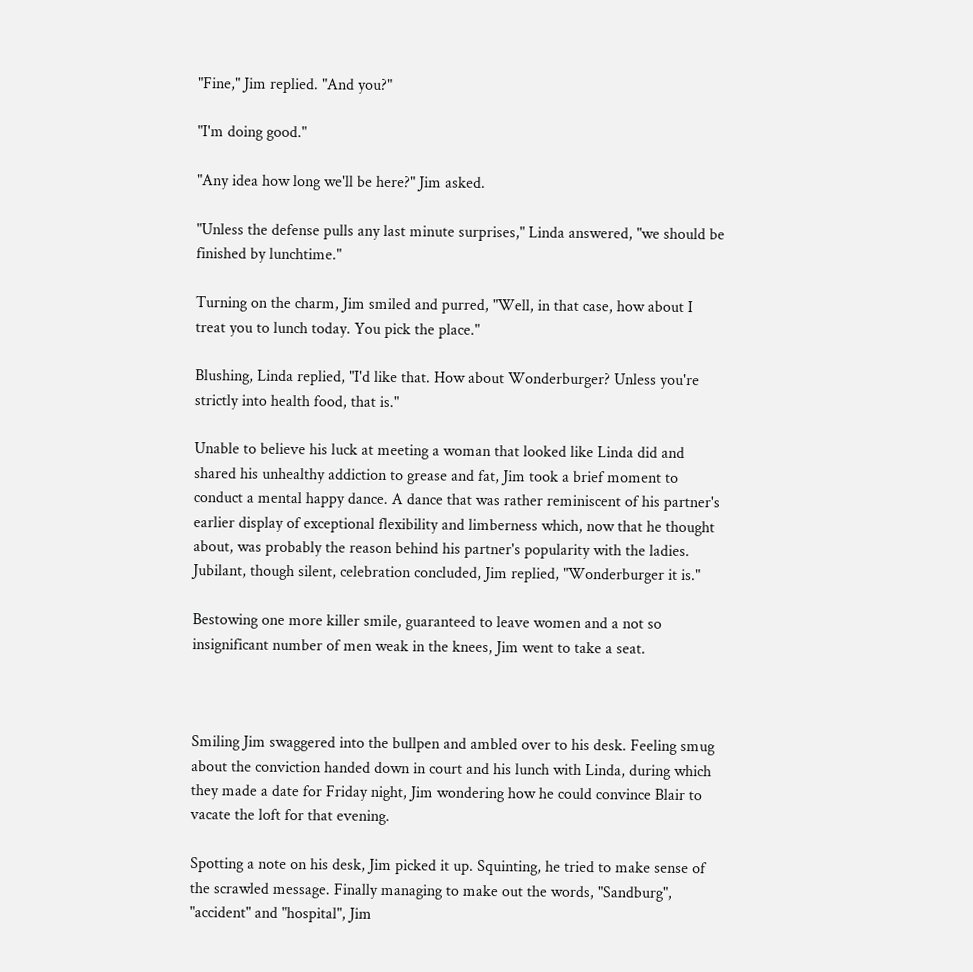"Fine," Jim replied. "And you?"

"I'm doing good."

"Any idea how long we'll be here?" Jim asked.

"Unless the defense pulls any last minute surprises," Linda answered, "we should be finished by lunchtime."

Turning on the charm, Jim smiled and purred, "Well, in that case, how about I treat you to lunch today. You pick the place."

Blushing, Linda replied, "I'd like that. How about Wonderburger? Unless you're strictly into health food, that is."

Unable to believe his luck at meeting a woman that looked like Linda did and shared his unhealthy addiction to grease and fat, Jim took a brief moment to conduct a mental happy dance. A dance that was rather reminiscent of his partner's earlier display of exceptional flexibility and limberness which, now that he thought about, was probably the reason behind his partner's popularity with the ladies. Jubilant, though silent, celebration concluded, Jim replied, "Wonderburger it is."

Bestowing one more killer smile, guaranteed to leave women and a not so insignificant number of men weak in the knees, Jim went to take a seat.



Smiling Jim swaggered into the bullpen and ambled over to his desk. Feeling smug about the conviction handed down in court and his lunch with Linda, during which they made a date for Friday night, Jim wondering how he could convince Blair to vacate the loft for that evening.

Spotting a note on his desk, Jim picked it up. Squinting, he tried to make sense of the scrawled message. Finally managing to make out the words, "Sandburg", "accident" and "hospital", Jim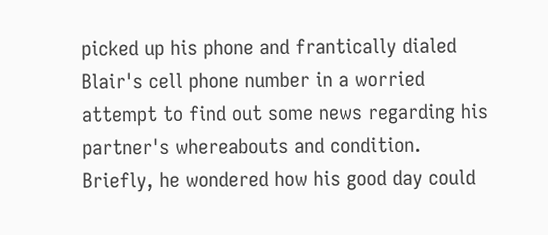picked up his phone and frantically dialed Blair's cell phone number in a worried attempt to find out some news regarding his partner's whereabouts and condition. Briefly, he wondered how his good day could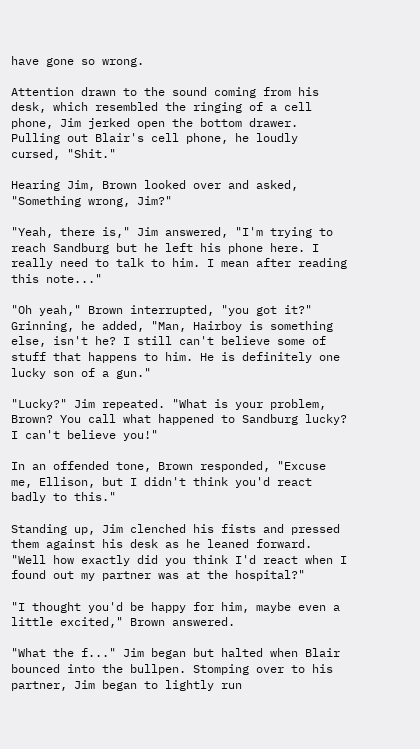have gone so wrong.

Attention drawn to the sound coming from his desk, which resembled the ringing of a cell phone, Jim jerked open the bottom drawer. Pulling out Blair's cell phone, he loudly cursed, "Shit."

Hearing Jim, Brown looked over and asked, "Something wrong, Jim?"

"Yeah, there is," Jim answered, "I'm trying to reach Sandburg but he left his phone here. I really need to talk to him. I mean after reading this note..."

"Oh yeah," Brown interrupted, "you got it?" Grinning, he added, "Man, Hairboy is something else, isn't he? I still can't believe some of stuff that happens to him. He is definitely one lucky son of a gun."

"Lucky?" Jim repeated. "What is your problem, Brown? You call what happened to Sandburg lucky? I can't believe you!"

In an offended tone, Brown responded, "Excuse me, Ellison, but I didn't think you'd react badly to this."

Standing up, Jim clenched his fists and pressed them against his desk as he leaned forward. "Well how exactly did you think I'd react when I found out my partner was at the hospital?"

"I thought you'd be happy for him, maybe even a little excited," Brown answered.

"What the f..." Jim began but halted when Blair bounced into the bullpen. Stomping over to his partner, Jim began to lightly run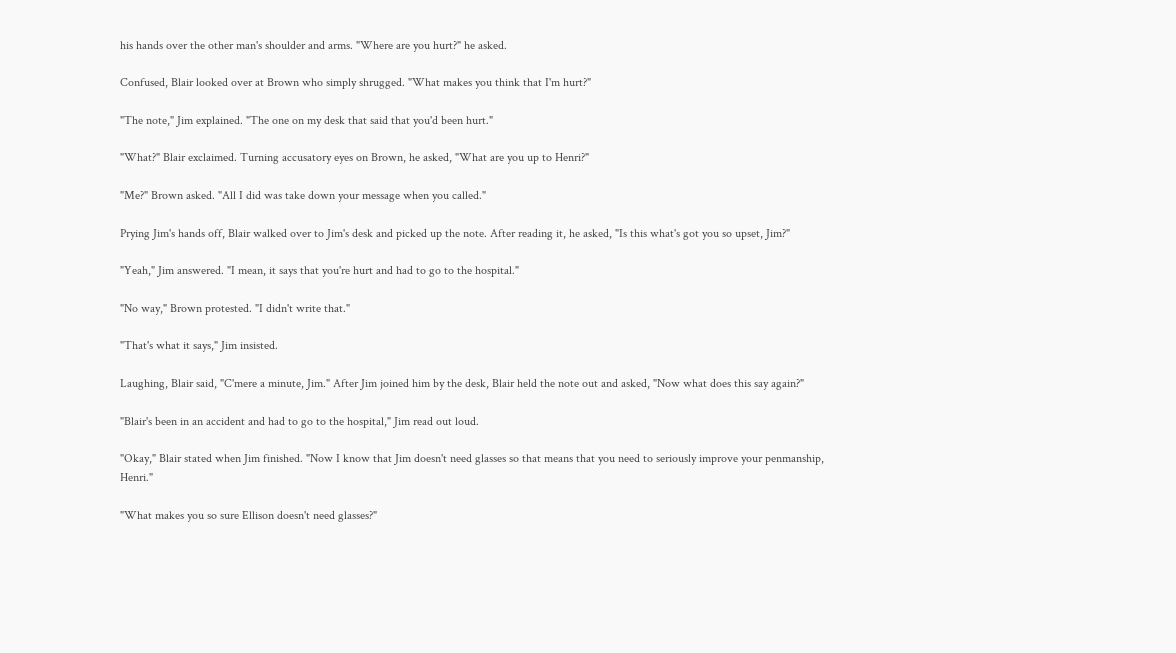his hands over the other man's shoulder and arms. "Where are you hurt?" he asked.

Confused, Blair looked over at Brown who simply shrugged. "What makes you think that I'm hurt?"

"The note," Jim explained. "The one on my desk that said that you'd been hurt."

"What?" Blair exclaimed. Turning accusatory eyes on Brown, he asked, "What are you up to Henri?"

"Me?" Brown asked. "All I did was take down your message when you called."

Prying Jim's hands off, Blair walked over to Jim's desk and picked up the note. After reading it, he asked, "Is this what's got you so upset, Jim?"

"Yeah," Jim answered. "I mean, it says that you're hurt and had to go to the hospital."

"No way," Brown protested. "I didn't write that."

"That's what it says," Jim insisted.

Laughing, Blair said, "C'mere a minute, Jim." After Jim joined him by the desk, Blair held the note out and asked, "Now what does this say again?"

"Blair's been in an accident and had to go to the hospital," Jim read out loud.

"Okay," Blair stated when Jim finished. "Now I know that Jim doesn't need glasses so that means that you need to seriously improve your penmanship, Henri."

"What makes you so sure Ellison doesn't need glasses?"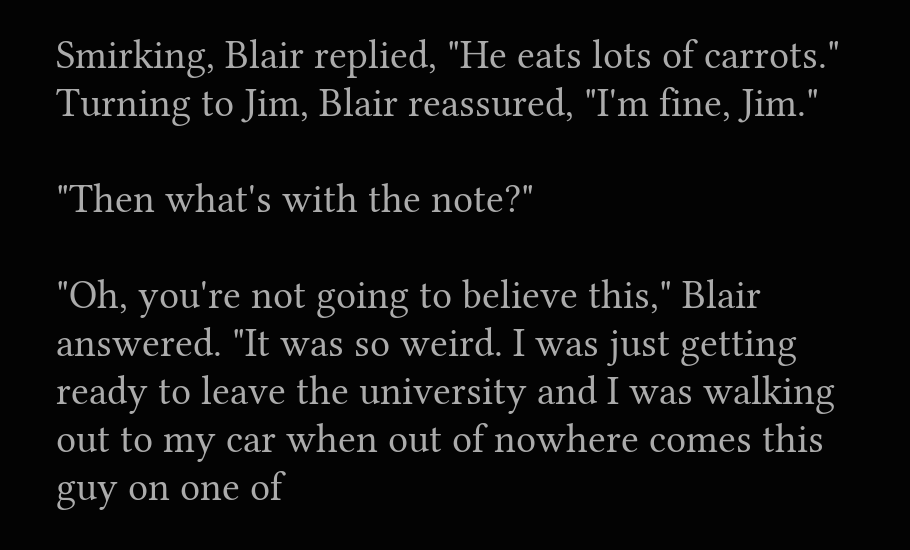Smirking, Blair replied, "He eats lots of carrots." Turning to Jim, Blair reassured, "I'm fine, Jim."

"Then what's with the note?"

"Oh, you're not going to believe this," Blair answered. "It was so weird. I was just getting ready to leave the university and I was walking out to my car when out of nowhere comes this guy on one of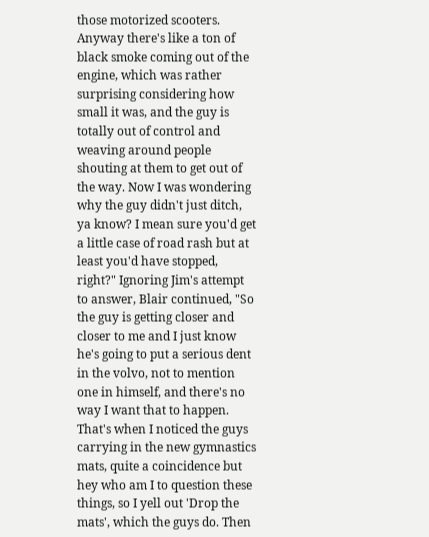those motorized scooters. Anyway there's like a ton of black smoke coming out of the engine, which was rather surprising considering how small it was, and the guy is totally out of control and weaving around people shouting at them to get out of the way. Now I was wondering why the guy didn't just ditch, ya know? I mean sure you'd get a little case of road rash but at least you'd have stopped, right?" Ignoring Jim's attempt to answer, Blair continued, "So the guy is getting closer and closer to me and I just know he's going to put a serious dent in the volvo, not to mention one in himself, and there's no way I want that to happen. That's when I noticed the guys carrying in the new gymnastics mats, quite a coincidence but hey who am I to question these things, so I yell out 'Drop the mats', which the guys do. Then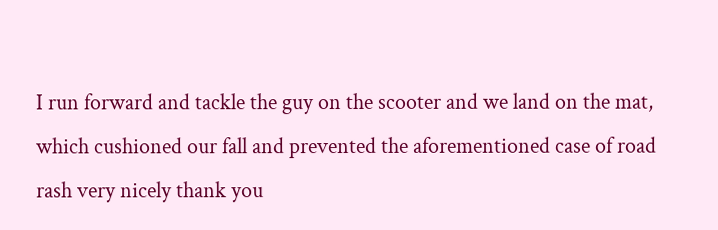I run forward and tackle the guy on the scooter and we land on the mat, which cushioned our fall and prevented the aforementioned case of road rash very nicely thank you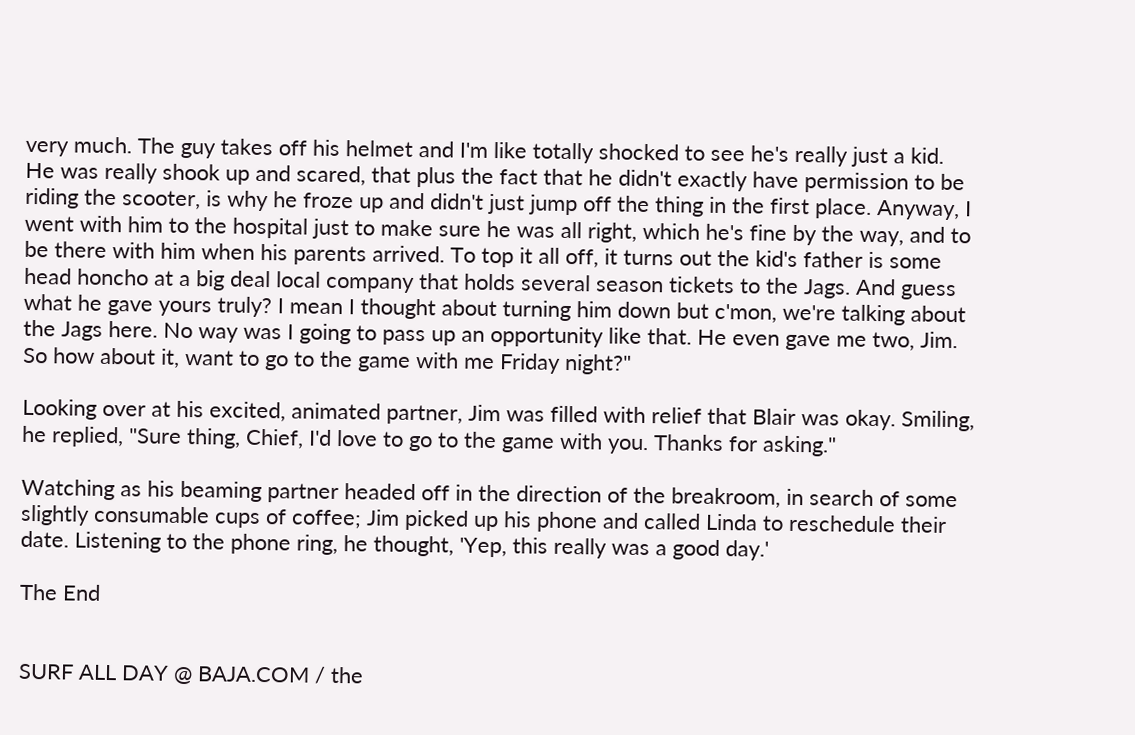very much. The guy takes off his helmet and I'm like totally shocked to see he's really just a kid. He was really shook up and scared, that plus the fact that he didn't exactly have permission to be riding the scooter, is why he froze up and didn't just jump off the thing in the first place. Anyway, I went with him to the hospital just to make sure he was all right, which he's fine by the way, and to be there with him when his parents arrived. To top it all off, it turns out the kid's father is some head honcho at a big deal local company that holds several season tickets to the Jags. And guess what he gave yours truly? I mean I thought about turning him down but c'mon, we're talking about the Jags here. No way was I going to pass up an opportunity like that. He even gave me two, Jim. So how about it, want to go to the game with me Friday night?"

Looking over at his excited, animated partner, Jim was filled with relief that Blair was okay. Smiling, he replied, "Sure thing, Chief, I'd love to go to the game with you. Thanks for asking."

Watching as his beaming partner headed off in the direction of the breakroom, in search of some slightly consumable cups of coffee; Jim picked up his phone and called Linda to reschedule their date. Listening to the phone ring, he thought, 'Yep, this really was a good day.'

The End


SURF ALL DAY @ BAJA.COM / the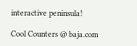interactive peninsula!

Cool Counters @ baja.com